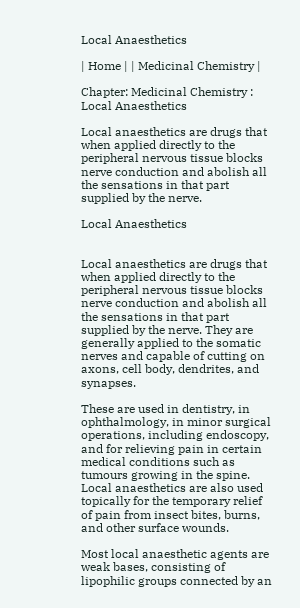Local Anaesthetics

| Home | | Medicinal Chemistry |

Chapter: Medicinal Chemistry : Local Anaesthetics

Local anaesthetics are drugs that when applied directly to the peripheral nervous tissue blocks nerve conduction and abolish all the sensations in that part supplied by the nerve.

Local Anaesthetics


Local anaesthetics are drugs that when applied directly to the peripheral nervous tissue blocks nerve conduction and abolish all the sensations in that part supplied by the nerve. They are generally applied to the somatic nerves and capable of cutting on axons, cell body, dendrites, and synapses.

These are used in dentistry, in ophthalmology, in minor surgical operations, including endoscopy, and for relieving pain in certain medical conditions such as tumours growing in the spine. Local anaesthetics are also used topically for the temporary relief of pain from insect bites, burns, and other surface wounds.

Most local anaesthetic agents are weak bases, consisting of lipophilic groups connected by an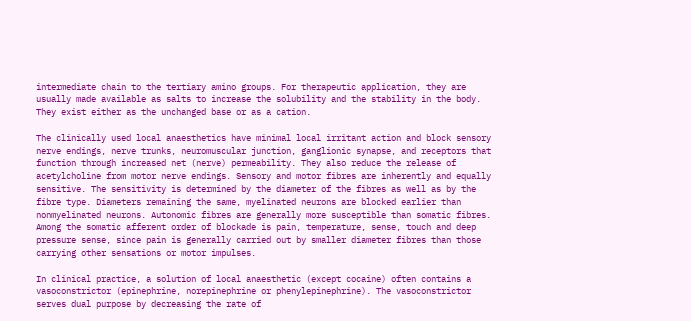intermediate chain to the tertiary amino groups. For therapeutic application, they are usually made available as salts to increase the solubility and the stability in the body. They exist either as the unchanged base or as a cation.

The clinically used local anaesthetics have minimal local irritant action and block sensory nerve endings, nerve trunks, neuromuscular junction, ganglionic synapse, and receptors that function through increased net (nerve) permeability. They also reduce the release of acetylcholine from motor nerve endings. Sensory and motor fibres are inherently and equally sensitive. The sensitivity is determined by the diameter of the fibres as well as by the fibre type. Diameters remaining the same, myelinated neurons are blocked earlier than nonmyelinated neurons. Autonomic fibres are generally more susceptible than somatic fibres. Among the somatic afferent order of blockade is pain, temperature, sense, touch and deep pressure sense, since pain is generally carried out by smaller diameter fibres than those carrying other sensations or motor impulses.

In clinical practice, a solution of local anaesthetic (except cocaine) often contains a vasoconstrictor (epinephrine, norepinephrine or phenylepinephrine). The vasoconstrictor serves dual purpose by decreasing the rate of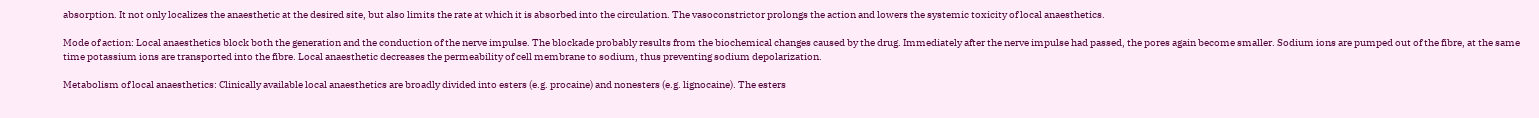absorption. It not only localizes the anaesthetic at the desired site, but also limits the rate at which it is absorbed into the circulation. The vasoconstrictor prolongs the action and lowers the systemic toxicity of local anaesthetics.

Mode of action: Local anaesthetics block both the generation and the conduction of the nerve impulse. The blockade probably results from the biochemical changes caused by the drug. Immediately after the nerve impulse had passed, the pores again become smaller. Sodium ions are pumped out of the fibre, at the same time potassium ions are transported into the fibre. Local anaesthetic decreases the permeability of cell membrane to sodium, thus preventing sodium depolarization.

Metabolism of local anaesthetics: Clinically available local anaesthetics are broadly divided into esters (e.g. procaine) and nonesters (e.g. lignocaine). The esters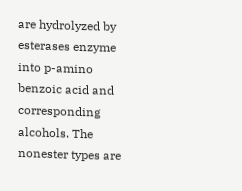are hydrolyzed by esterases enzyme into p-amino benzoic acid and corresponding alcohols. The nonester types are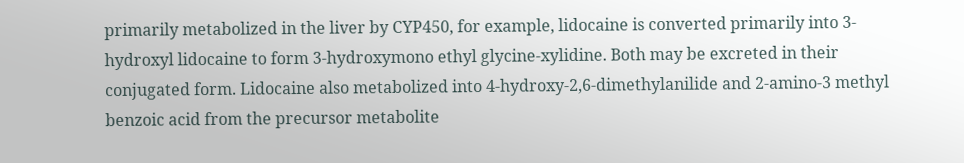primarily metabolized in the liver by CYP450, for example, lidocaine is converted primarily into 3-hydroxyl lidocaine to form 3-hydroxymono ethyl glycine-xylidine. Both may be excreted in their conjugated form. Lidocaine also metabolized into 4-hydroxy-2,6-dimethylanilide and 2-amino-3 methyl benzoic acid from the precursor metabolite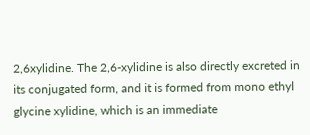2,6xylidine. The 2,6-xylidine is also directly excreted in its conjugated form, and it is formed from mono ethyl glycine xylidine, which is an immediate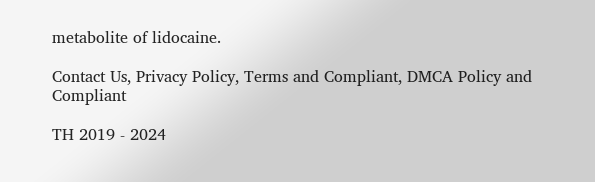metabolite of lidocaine.

Contact Us, Privacy Policy, Terms and Compliant, DMCA Policy and Compliant

TH 2019 - 2024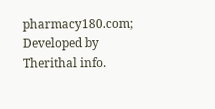pharmacy180.com; Developed by Therithal info.